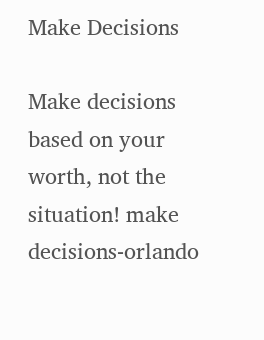Make Decisions

Make decisions based on your worth, not the situation! make decisions-orlando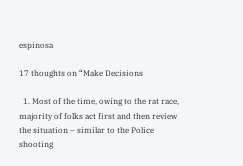espinosa

17 thoughts on “Make Decisions

  1. Most of the time, owing to the rat race, majority of folks act first and then review the situation – similar to the Police shooting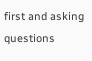first and asking questions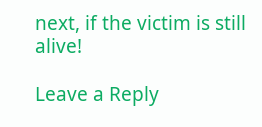next, if the victim is still alive!

Leave a Reply